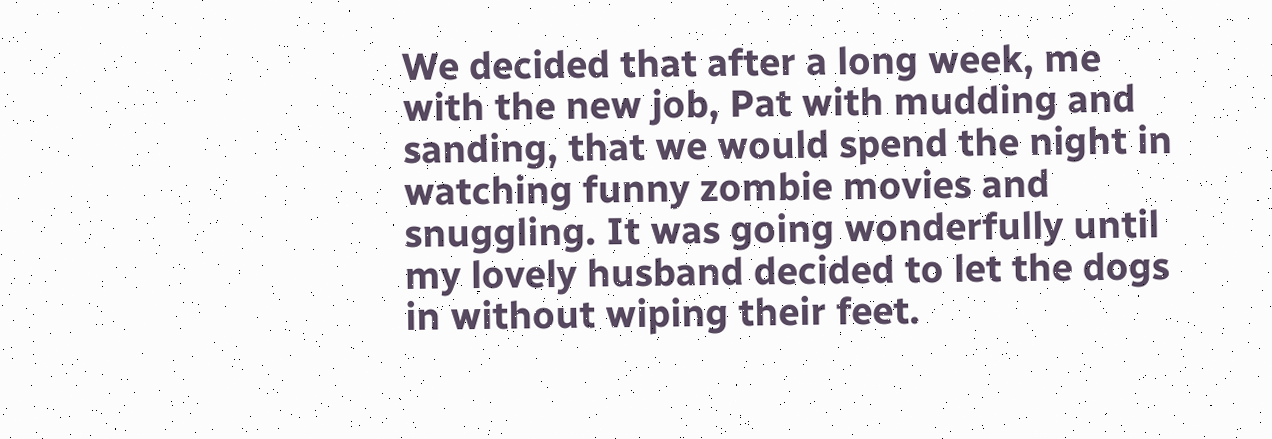We decided that after a long week, me with the new job, Pat with mudding and sanding, that we would spend the night in watching funny zombie movies and snuggling. It was going wonderfully until my lovely husband decided to let the dogs in without wiping their feet.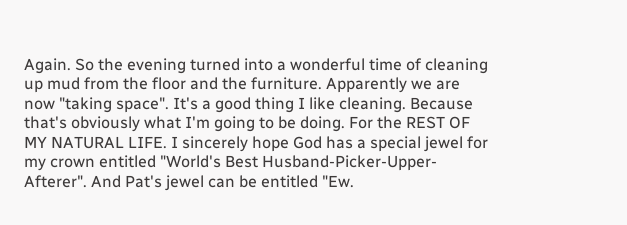Again. So the evening turned into a wonderful time of cleaning up mud from the floor and the furniture. Apparently we are now "taking space". It's a good thing I like cleaning. Because that's obviously what I'm going to be doing. For the REST OF MY NATURAL LIFE. I sincerely hope God has a special jewel for my crown entitled "World's Best Husband-Picker-Upper-Afterer". And Pat's jewel can be entitled "Ew.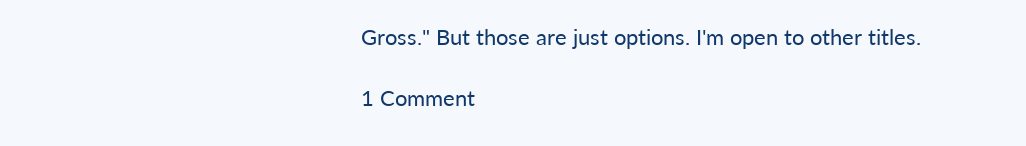Gross." But those are just options. I'm open to other titles.

1 Comment